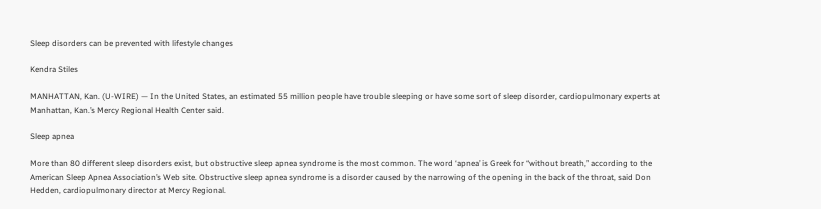Sleep disorders can be prevented with lifestyle changes

Kendra Stiles

MANHATTAN, Kan. (U-WIRE) — In the United States, an estimated 55 million people have trouble sleeping or have some sort of sleep disorder, cardiopulmonary experts at Manhattan, Kan.’s Mercy Regional Health Center said.

Sleep apnea

More than 80 different sleep disorders exist, but obstructive sleep apnea syndrome is the most common. The word ‘apnea’ is Greek for “without breath,” according to the American Sleep Apnea Association’s Web site. Obstructive sleep apnea syndrome is a disorder caused by the narrowing of the opening in the back of the throat, said Don Hedden, cardiopulmonary director at Mercy Regional.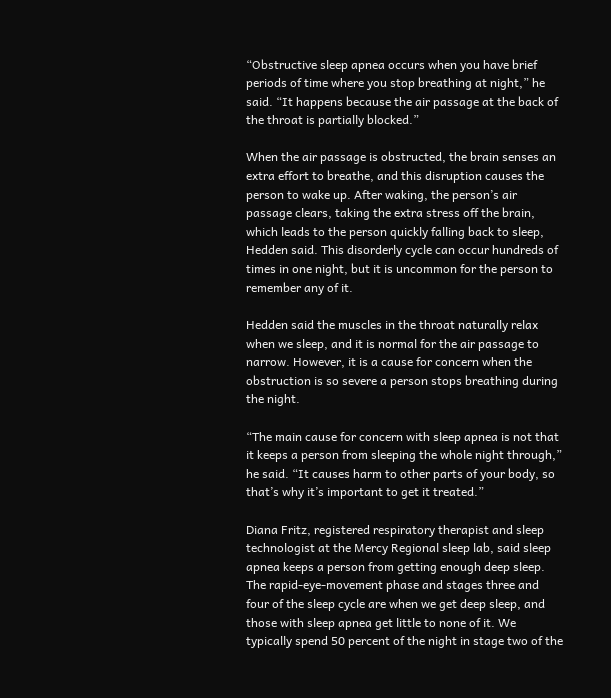“Obstructive sleep apnea occurs when you have brief periods of time where you stop breathing at night,” he said. “It happens because the air passage at the back of the throat is partially blocked.”

When the air passage is obstructed, the brain senses an extra effort to breathe, and this disruption causes the person to wake up. After waking, the person’s air passage clears, taking the extra stress off the brain, which leads to the person quickly falling back to sleep, Hedden said. This disorderly cycle can occur hundreds of times in one night, but it is uncommon for the person to remember any of it.

Hedden said the muscles in the throat naturally relax when we sleep, and it is normal for the air passage to narrow. However, it is a cause for concern when the obstruction is so severe a person stops breathing during the night.

“The main cause for concern with sleep apnea is not that it keeps a person from sleeping the whole night through,” he said. “It causes harm to other parts of your body, so that’s why it’s important to get it treated.”

Diana Fritz, registered respiratory therapist and sleep technologist at the Mercy Regional sleep lab, said sleep apnea keeps a person from getting enough deep sleep. The rapid-eye-movement phase and stages three and four of the sleep cycle are when we get deep sleep, and those with sleep apnea get little to none of it. We typically spend 50 percent of the night in stage two of the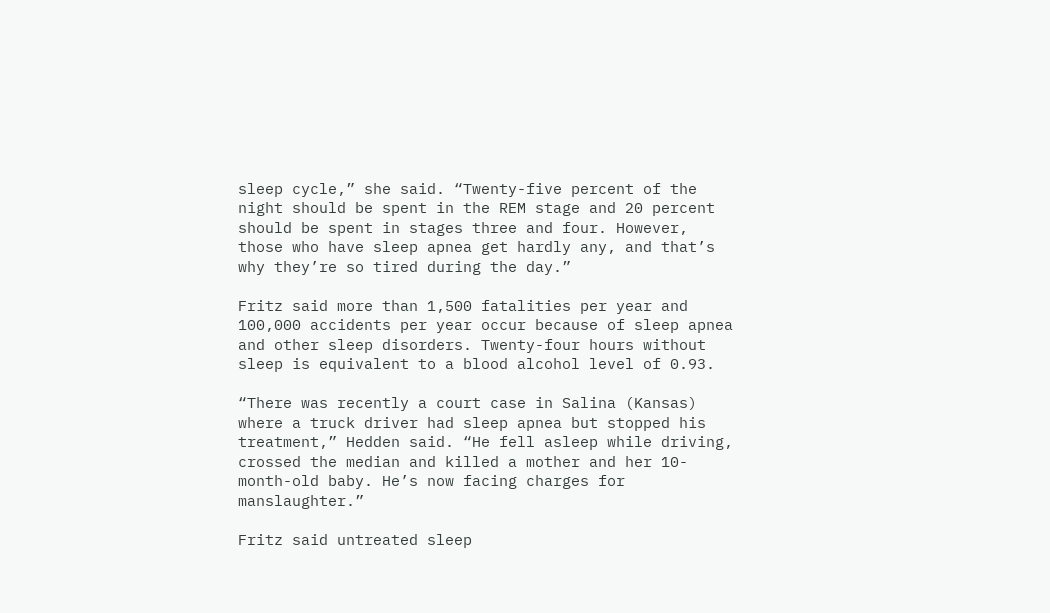sleep cycle,” she said. “Twenty-five percent of the night should be spent in the REM stage and 20 percent should be spent in stages three and four. However, those who have sleep apnea get hardly any, and that’s why they’re so tired during the day.”

Fritz said more than 1,500 fatalities per year and 100,000 accidents per year occur because of sleep apnea and other sleep disorders. Twenty-four hours without sleep is equivalent to a blood alcohol level of 0.93.

“There was recently a court case in Salina (Kansas) where a truck driver had sleep apnea but stopped his treatment,” Hedden said. “He fell asleep while driving, crossed the median and killed a mother and her 10-month-old baby. He’s now facing charges for manslaughter.”

Fritz said untreated sleep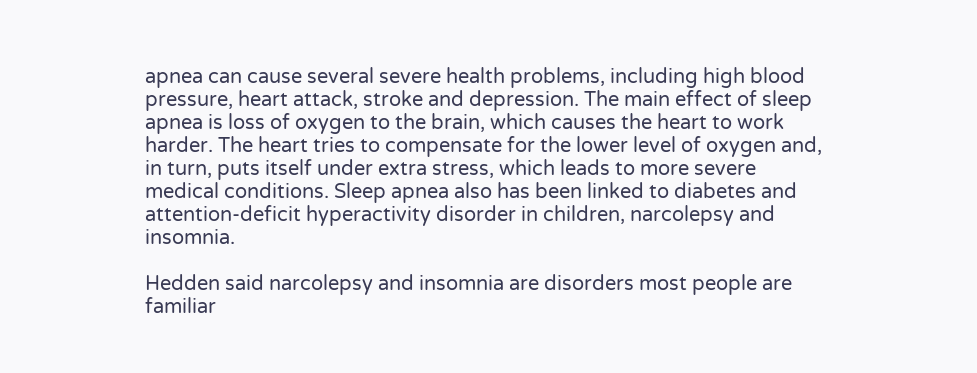apnea can cause several severe health problems, including high blood pressure, heart attack, stroke and depression. The main effect of sleep apnea is loss of oxygen to the brain, which causes the heart to work harder. The heart tries to compensate for the lower level of oxygen and, in turn, puts itself under extra stress, which leads to more severe medical conditions. Sleep apnea also has been linked to diabetes and attention-deficit hyperactivity disorder in children, narcolepsy and insomnia.

Hedden said narcolepsy and insomnia are disorders most people are familiar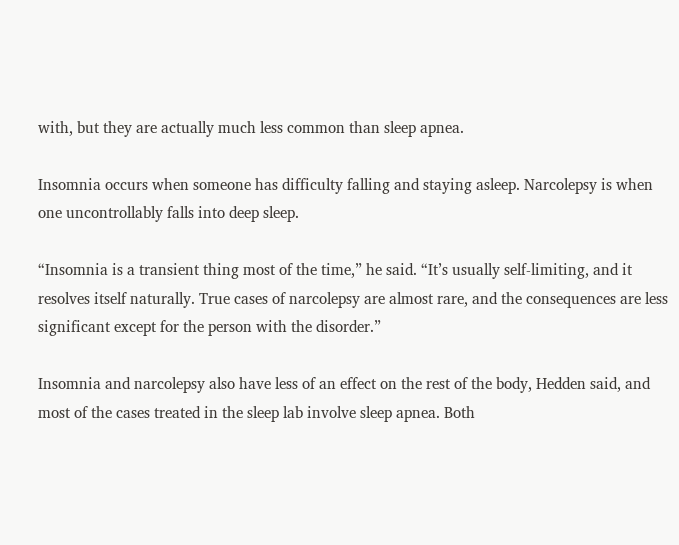with, but they are actually much less common than sleep apnea.

Insomnia occurs when someone has difficulty falling and staying asleep. Narcolepsy is when one uncontrollably falls into deep sleep.

“Insomnia is a transient thing most of the time,” he said. “It’s usually self-limiting, and it resolves itself naturally. True cases of narcolepsy are almost rare, and the consequences are less significant except for the person with the disorder.”

Insomnia and narcolepsy also have less of an effect on the rest of the body, Hedden said, and most of the cases treated in the sleep lab involve sleep apnea. Both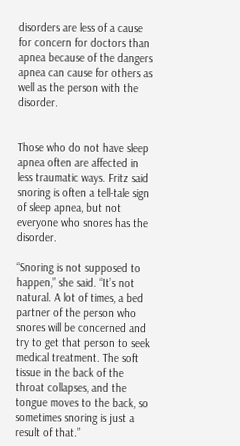disorders are less of a cause for concern for doctors than apnea because of the dangers apnea can cause for others as well as the person with the disorder.


Those who do not have sleep apnea often are affected in less traumatic ways. Fritz said snoring is often a tell-tale sign of sleep apnea, but not everyone who snores has the disorder.

“Snoring is not supposed to happen,” she said. “It’s not natural. A lot of times, a bed partner of the person who snores will be concerned and try to get that person to seek medical treatment. The soft tissue in the back of the throat collapses, and the tongue moves to the back, so sometimes snoring is just a result of that.”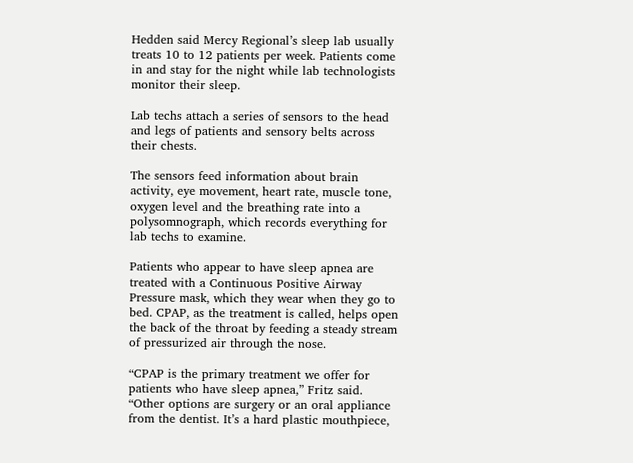Hedden said Mercy Regional’s sleep lab usually treats 10 to 12 patients per week. Patients come in and stay for the night while lab technologists monitor their sleep.

Lab techs attach a series of sensors to the head and legs of patients and sensory belts across their chests.

The sensors feed information about brain activity, eye movement, heart rate, muscle tone, oxygen level and the breathing rate into a polysomnograph, which records everything for lab techs to examine.

Patients who appear to have sleep apnea are treated with a Continuous Positive Airway Pressure mask, which they wear when they go to bed. CPAP, as the treatment is called, helps open the back of the throat by feeding a steady stream of pressurized air through the nose.

“CPAP is the primary treatment we offer for patients who have sleep apnea,” Fritz said. “Other options are surgery or an oral appliance from the dentist. It’s a hard plastic mouthpiece,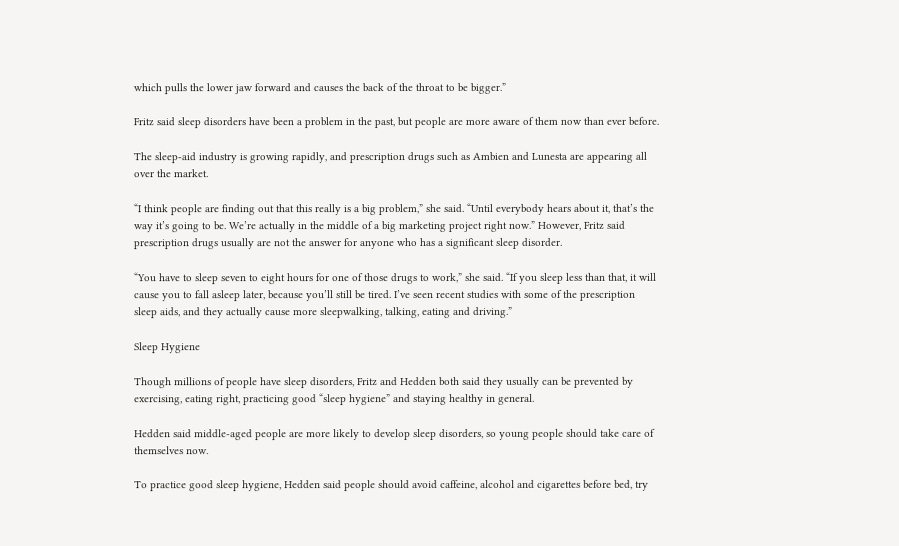which pulls the lower jaw forward and causes the back of the throat to be bigger.”

Fritz said sleep disorders have been a problem in the past, but people are more aware of them now than ever before.

The sleep-aid industry is growing rapidly, and prescription drugs such as Ambien and Lunesta are appearing all over the market.

“I think people are finding out that this really is a big problem,” she said. “Until everybody hears about it, that’s the way it’s going to be. We’re actually in the middle of a big marketing project right now.” However, Fritz said prescription drugs usually are not the answer for anyone who has a significant sleep disorder.

“You have to sleep seven to eight hours for one of those drugs to work,” she said. “If you sleep less than that, it will cause you to fall asleep later, because you’ll still be tired. I’ve seen recent studies with some of the prescription sleep aids, and they actually cause more sleepwalking, talking, eating and driving.”

Sleep Hygiene

Though millions of people have sleep disorders, Fritz and Hedden both said they usually can be prevented by exercising, eating right, practicing good “sleep hygiene” and staying healthy in general.

Hedden said middle-aged people are more likely to develop sleep disorders, so young people should take care of themselves now.

To practice good sleep hygiene, Hedden said people should avoid caffeine, alcohol and cigarettes before bed, try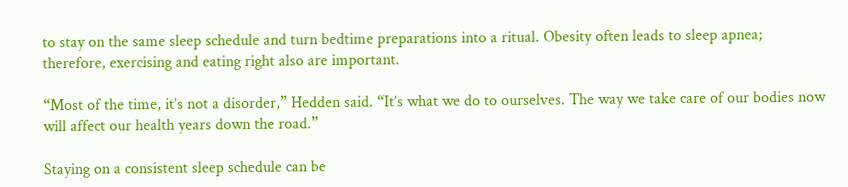to stay on the same sleep schedule and turn bedtime preparations into a ritual. Obesity often leads to sleep apnea; therefore, exercising and eating right also are important.

“Most of the time, it’s not a disorder,” Hedden said. “It’s what we do to ourselves. The way we take care of our bodies now will affect our health years down the road.”

Staying on a consistent sleep schedule can be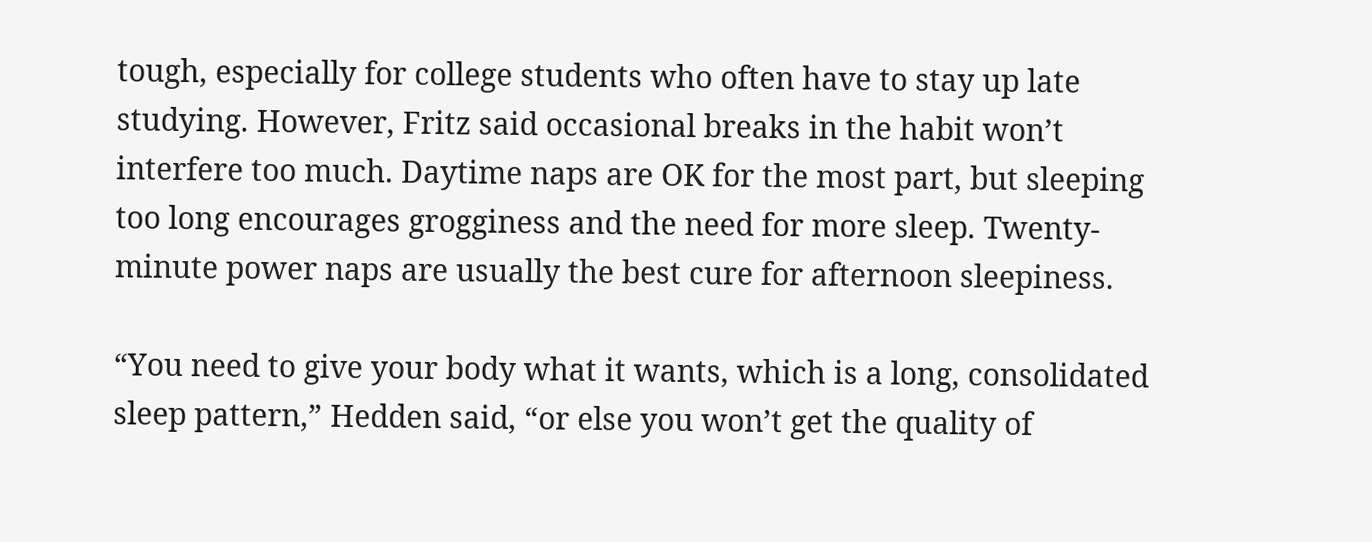tough, especially for college students who often have to stay up late studying. However, Fritz said occasional breaks in the habit won’t interfere too much. Daytime naps are OK for the most part, but sleeping too long encourages grogginess and the need for more sleep. Twenty-minute power naps are usually the best cure for afternoon sleepiness.

“You need to give your body what it wants, which is a long, consolidated sleep pattern,” Hedden said, “or else you won’t get the quality of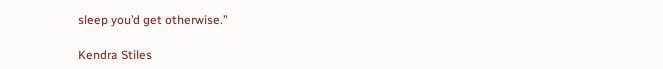sleep you’d get otherwise.”

Kendra Stiles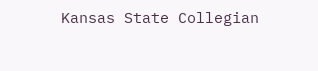Kansas State Collegian